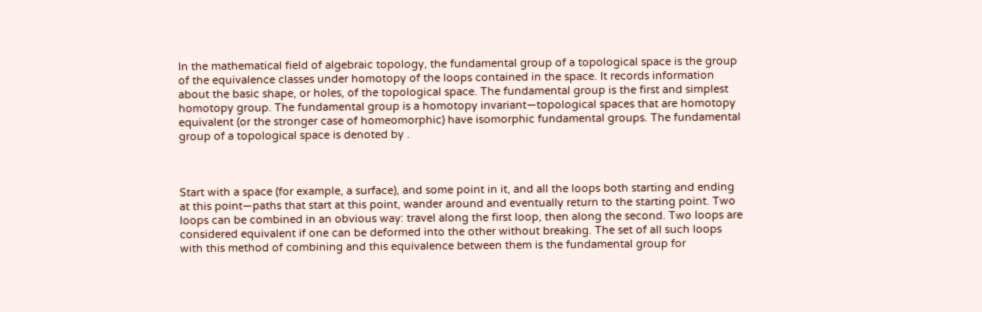In the mathematical field of algebraic topology, the fundamental group of a topological space is the group of the equivalence classes under homotopy of the loops contained in the space. It records information about the basic shape, or holes, of the topological space. The fundamental group is the first and simplest homotopy group. The fundamental group is a homotopy invariant—topological spaces that are homotopy equivalent (or the stronger case of homeomorphic) have isomorphic fundamental groups. The fundamental group of a topological space is denoted by .



Start with a space (for example, a surface), and some point in it, and all the loops both starting and ending at this point—paths that start at this point, wander around and eventually return to the starting point. Two loops can be combined in an obvious way: travel along the first loop, then along the second. Two loops are considered equivalent if one can be deformed into the other without breaking. The set of all such loops with this method of combining and this equivalence between them is the fundamental group for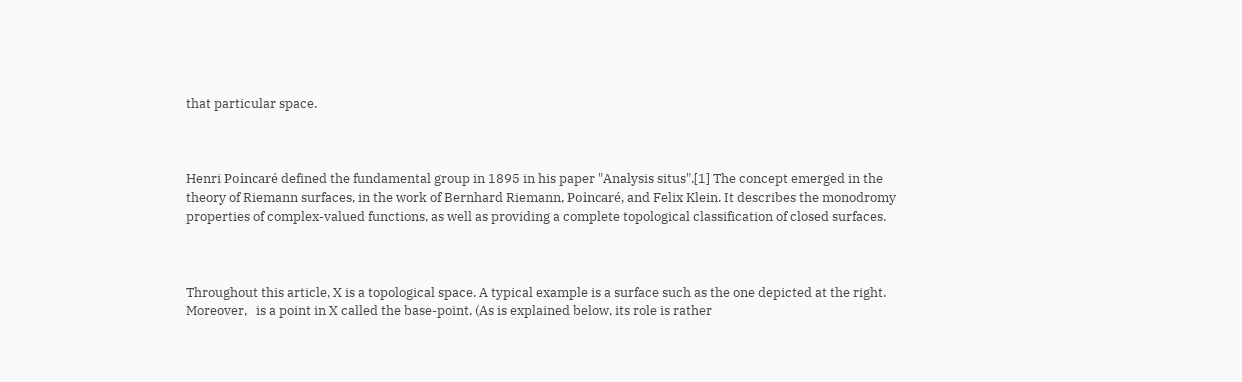that particular space.



Henri Poincaré defined the fundamental group in 1895 in his paper "Analysis situs".[1] The concept emerged in the theory of Riemann surfaces, in the work of Bernhard Riemann, Poincaré, and Felix Klein. It describes the monodromy properties of complex-valued functions, as well as providing a complete topological classification of closed surfaces.



Throughout this article, X is a topological space. A typical example is a surface such as the one depicted at the right. Moreover,   is a point in X called the base-point. (As is explained below, its role is rather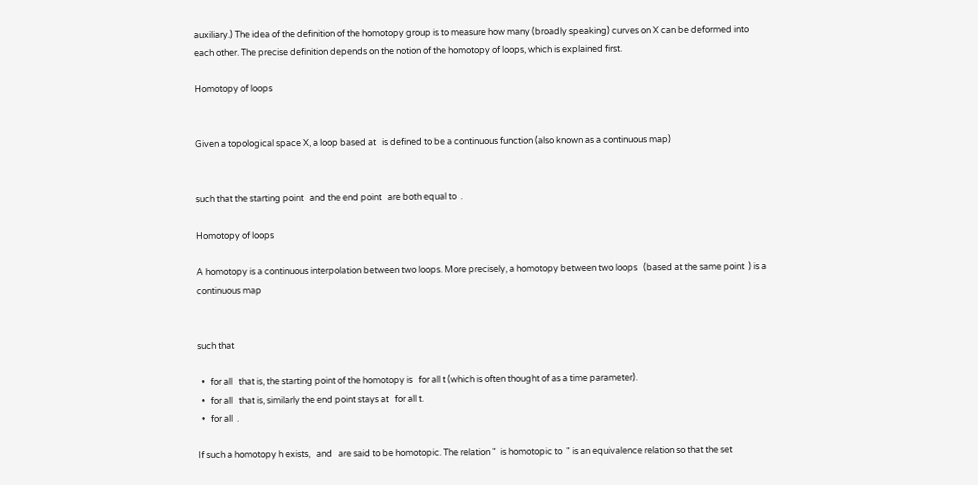auxiliary.) The idea of the definition of the homotopy group is to measure how many (broadly speaking) curves on X can be deformed into each other. The precise definition depends on the notion of the homotopy of loops, which is explained first.

Homotopy of loops


Given a topological space X, a loop based at   is defined to be a continuous function (also known as a continuous map)


such that the starting point   and the end point   are both equal to  .

Homotopy of loops

A homotopy is a continuous interpolation between two loops. More precisely, a homotopy between two loops   (based at the same point  ) is a continuous map


such that

  •   for all   that is, the starting point of the homotopy is   for all t (which is often thought of as a time parameter).
  •   for all   that is, similarly the end point stays at   for all t.
  •   for all  .

If such a homotopy h exists,   and   are said to be homotopic. The relation "  is homotopic to  " is an equivalence relation so that the set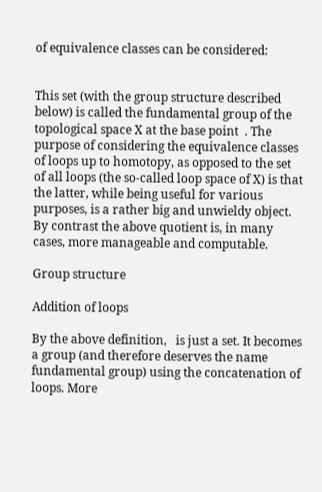of equivalence classes can be considered:


This set (with the group structure described below) is called the fundamental group of the topological space X at the base point  . The purpose of considering the equivalence classes of loops up to homotopy, as opposed to the set of all loops (the so-called loop space of X) is that the latter, while being useful for various purposes, is a rather big and unwieldy object. By contrast the above quotient is, in many cases, more manageable and computable.

Group structure

Addition of loops

By the above definition,   is just a set. It becomes a group (and therefore deserves the name fundamental group) using the concatenation of loops. More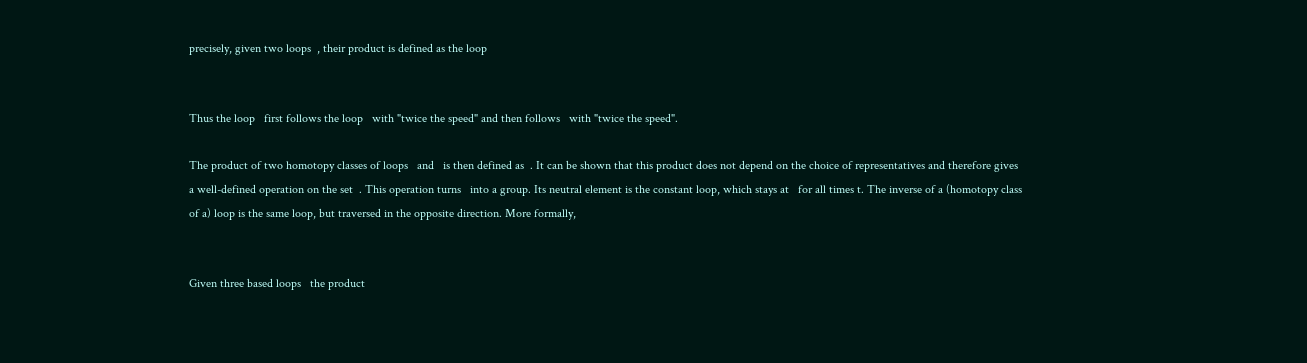precisely, given two loops  , their product is defined as the loop


Thus the loop   first follows the loop   with "twice the speed" and then follows   with "twice the speed".

The product of two homotopy classes of loops   and   is then defined as  . It can be shown that this product does not depend on the choice of representatives and therefore gives a well-defined operation on the set  . This operation turns   into a group. Its neutral element is the constant loop, which stays at   for all times t. The inverse of a (homotopy class of a) loop is the same loop, but traversed in the opposite direction. More formally,


Given three based loops   the product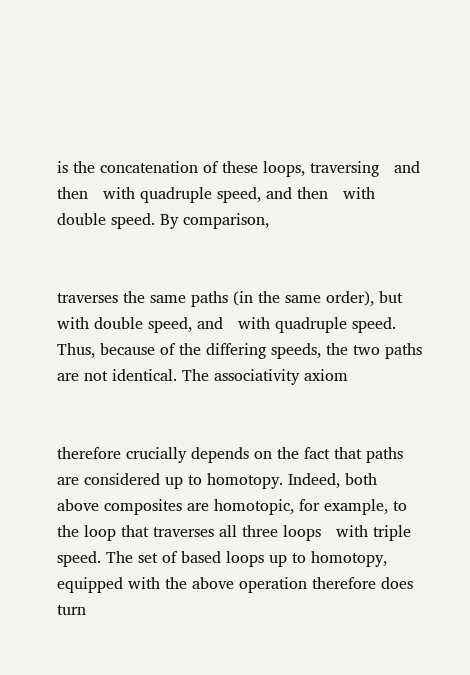is the concatenation of these loops, traversing   and then   with quadruple speed, and then   with double speed. By comparison,


traverses the same paths (in the same order), but   with double speed, and   with quadruple speed. Thus, because of the differing speeds, the two paths are not identical. The associativity axiom


therefore crucially depends on the fact that paths are considered up to homotopy. Indeed, both above composites are homotopic, for example, to the loop that traverses all three loops   with triple speed. The set of based loops up to homotopy, equipped with the above operation therefore does turn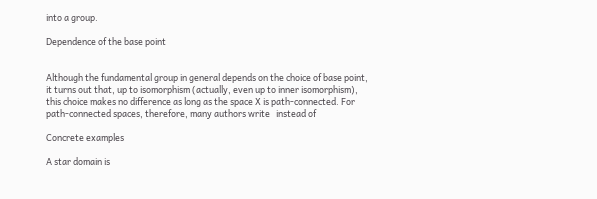into a group.

Dependence of the base point


Although the fundamental group in general depends on the choice of base point, it turns out that, up to isomorphism (actually, even up to inner isomorphism), this choice makes no difference as long as the space X is path-connected. For path-connected spaces, therefore, many authors write   instead of

Concrete examples

A star domain is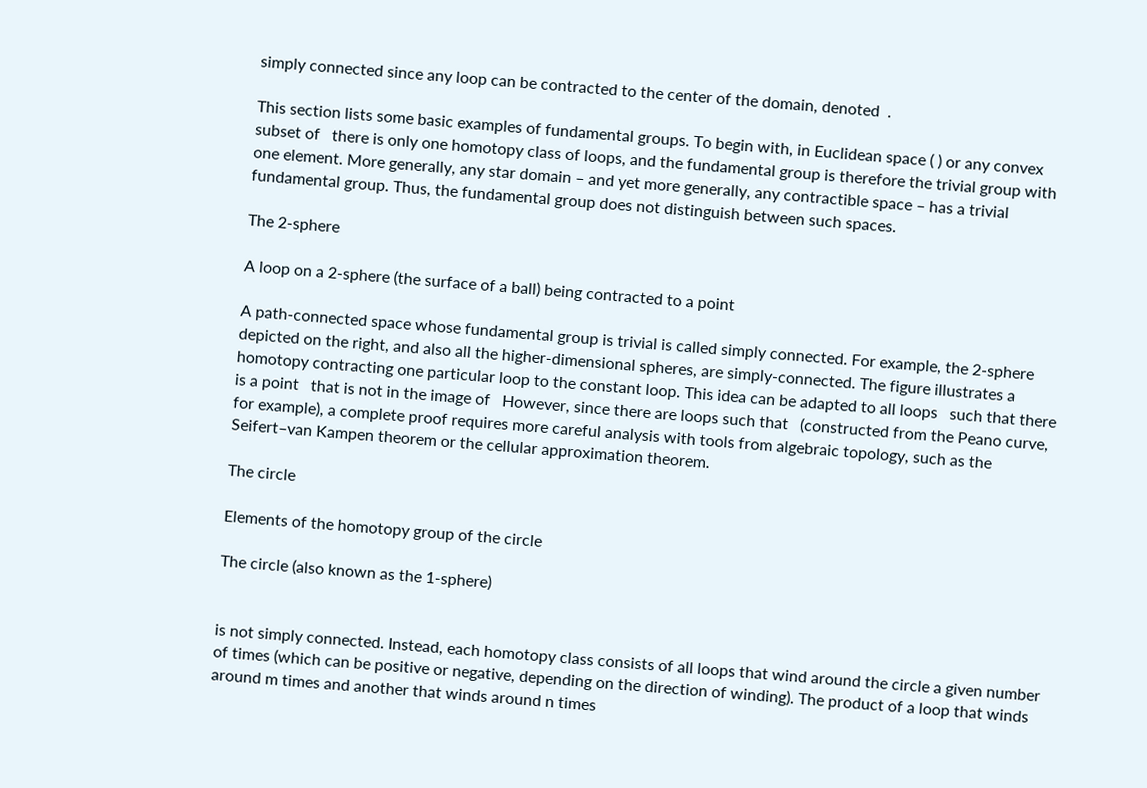simply connected since any loop can be contracted to the center of the domain, denoted  .

This section lists some basic examples of fundamental groups. To begin with, in Euclidean space ( ) or any convex subset of   there is only one homotopy class of loops, and the fundamental group is therefore the trivial group with one element. More generally, any star domain – and yet more generally, any contractible space – has a trivial fundamental group. Thus, the fundamental group does not distinguish between such spaces.

The 2-sphere

A loop on a 2-sphere (the surface of a ball) being contracted to a point

A path-connected space whose fundamental group is trivial is called simply connected. For example, the 2-sphere   depicted on the right, and also all the higher-dimensional spheres, are simply-connected. The figure illustrates a homotopy contracting one particular loop to the constant loop. This idea can be adapted to all loops   such that there is a point   that is not in the image of   However, since there are loops such that   (constructed from the Peano curve, for example), a complete proof requires more careful analysis with tools from algebraic topology, such as the Seifert–van Kampen theorem or the cellular approximation theorem.

The circle

Elements of the homotopy group of the circle

The circle (also known as the 1-sphere)


is not simply connected. Instead, each homotopy class consists of all loops that wind around the circle a given number of times (which can be positive or negative, depending on the direction of winding). The product of a loop that winds around m times and another that winds around n times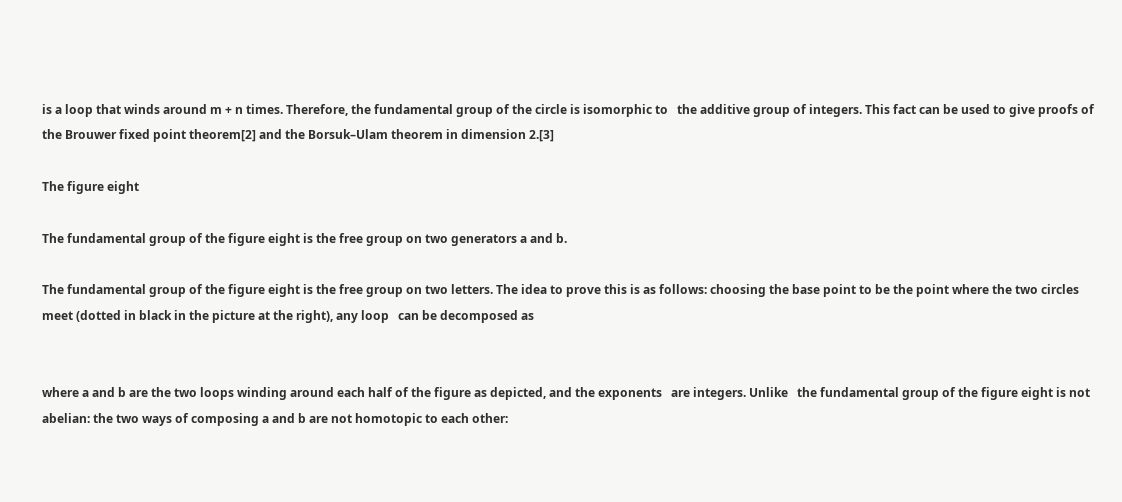is a loop that winds around m + n times. Therefore, the fundamental group of the circle is isomorphic to   the additive group of integers. This fact can be used to give proofs of the Brouwer fixed point theorem[2] and the Borsuk–Ulam theorem in dimension 2.[3]

The figure eight

The fundamental group of the figure eight is the free group on two generators a and b.

The fundamental group of the figure eight is the free group on two letters. The idea to prove this is as follows: choosing the base point to be the point where the two circles meet (dotted in black in the picture at the right), any loop   can be decomposed as


where a and b are the two loops winding around each half of the figure as depicted, and the exponents   are integers. Unlike   the fundamental group of the figure eight is not abelian: the two ways of composing a and b are not homotopic to each other: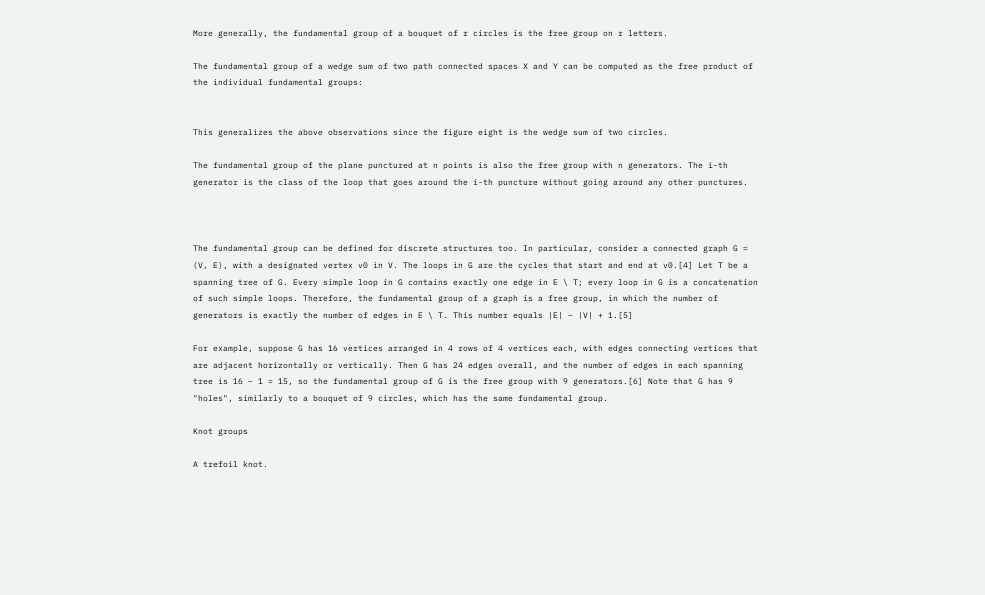More generally, the fundamental group of a bouquet of r circles is the free group on r letters.

The fundamental group of a wedge sum of two path connected spaces X and Y can be computed as the free product of the individual fundamental groups:


This generalizes the above observations since the figure eight is the wedge sum of two circles.

The fundamental group of the plane punctured at n points is also the free group with n generators. The i-th generator is the class of the loop that goes around the i-th puncture without going around any other punctures.



The fundamental group can be defined for discrete structures too. In particular, consider a connected graph G = (V, E), with a designated vertex v0 in V. The loops in G are the cycles that start and end at v0.[4] Let T be a spanning tree of G. Every simple loop in G contains exactly one edge in E \ T; every loop in G is a concatenation of such simple loops. Therefore, the fundamental group of a graph is a free group, in which the number of generators is exactly the number of edges in E \ T. This number equals |E| − |V| + 1.[5]

For example, suppose G has 16 vertices arranged in 4 rows of 4 vertices each, with edges connecting vertices that are adjacent horizontally or vertically. Then G has 24 edges overall, and the number of edges in each spanning tree is 16 − 1 = 15, so the fundamental group of G is the free group with 9 generators.[6] Note that G has 9 "holes", similarly to a bouquet of 9 circles, which has the same fundamental group.

Knot groups

A trefoil knot.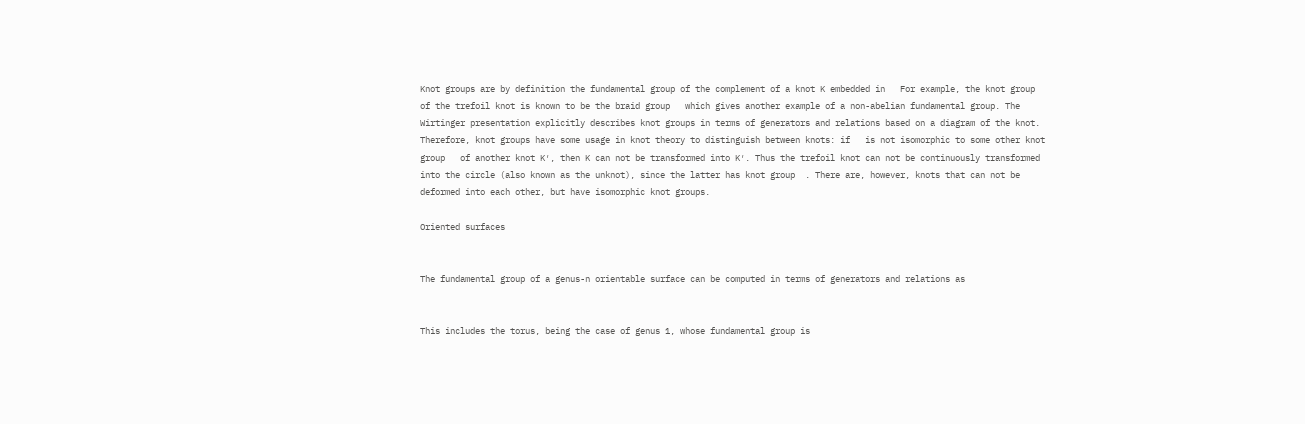Knot groups are by definition the fundamental group of the complement of a knot K embedded in   For example, the knot group of the trefoil knot is known to be the braid group   which gives another example of a non-abelian fundamental group. The Wirtinger presentation explicitly describes knot groups in terms of generators and relations based on a diagram of the knot. Therefore, knot groups have some usage in knot theory to distinguish between knots: if   is not isomorphic to some other knot group   of another knot K′, then K can not be transformed into K′. Thus the trefoil knot can not be continuously transformed into the circle (also known as the unknot), since the latter has knot group  . There are, however, knots that can not be deformed into each other, but have isomorphic knot groups.

Oriented surfaces


The fundamental group of a genus-n orientable surface can be computed in terms of generators and relations as


This includes the torus, being the case of genus 1, whose fundamental group is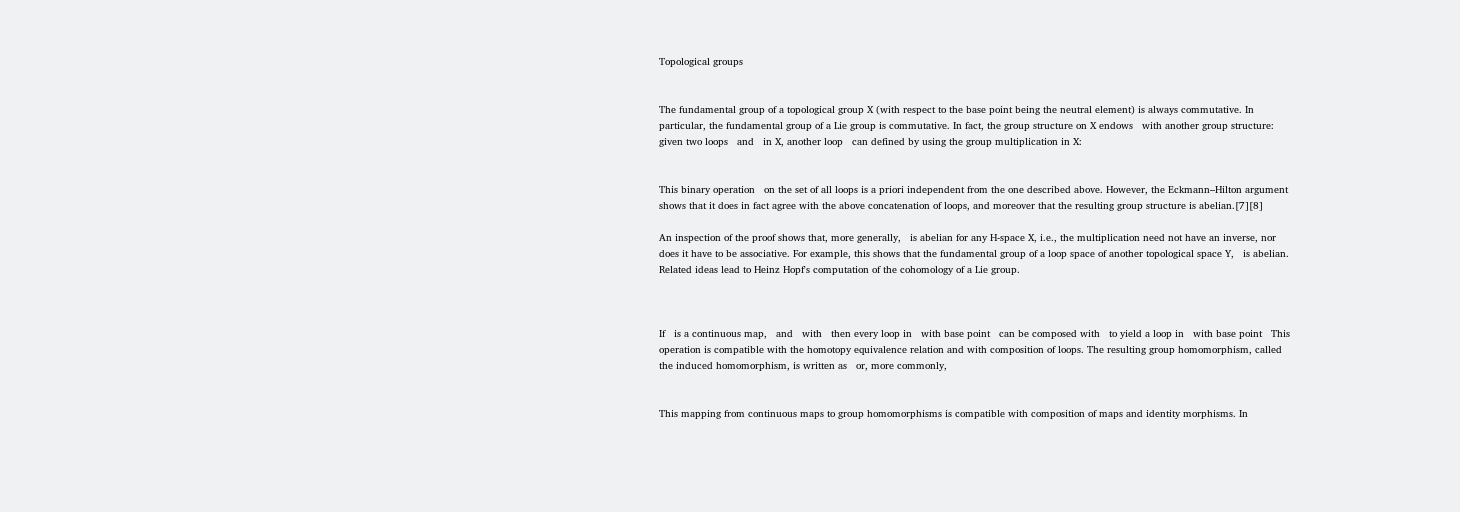Topological groups


The fundamental group of a topological group X (with respect to the base point being the neutral element) is always commutative. In particular, the fundamental group of a Lie group is commutative. In fact, the group structure on X endows   with another group structure: given two loops   and   in X, another loop   can defined by using the group multiplication in X:


This binary operation   on the set of all loops is a priori independent from the one described above. However, the Eckmann–Hilton argument shows that it does in fact agree with the above concatenation of loops, and moreover that the resulting group structure is abelian.[7][8]

An inspection of the proof shows that, more generally,   is abelian for any H-space X, i.e., the multiplication need not have an inverse, nor does it have to be associative. For example, this shows that the fundamental group of a loop space of another topological space Y,   is abelian. Related ideas lead to Heinz Hopf's computation of the cohomology of a Lie group.



If   is a continuous map,   and   with   then every loop in   with base point   can be composed with   to yield a loop in   with base point   This operation is compatible with the homotopy equivalence relation and with composition of loops. The resulting group homomorphism, called the induced homomorphism, is written as   or, more commonly,


This mapping from continuous maps to group homomorphisms is compatible with composition of maps and identity morphisms. In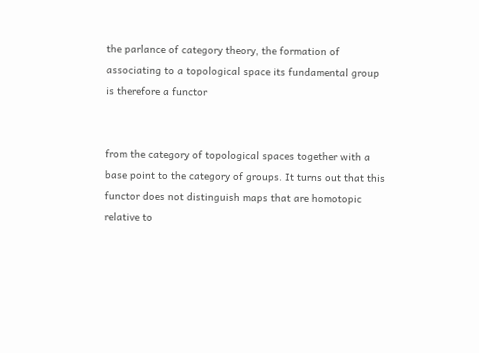the parlance of category theory, the formation of associating to a topological space its fundamental group is therefore a functor


from the category of topological spaces together with a base point to the category of groups. It turns out that this functor does not distinguish maps that are homotopic relative to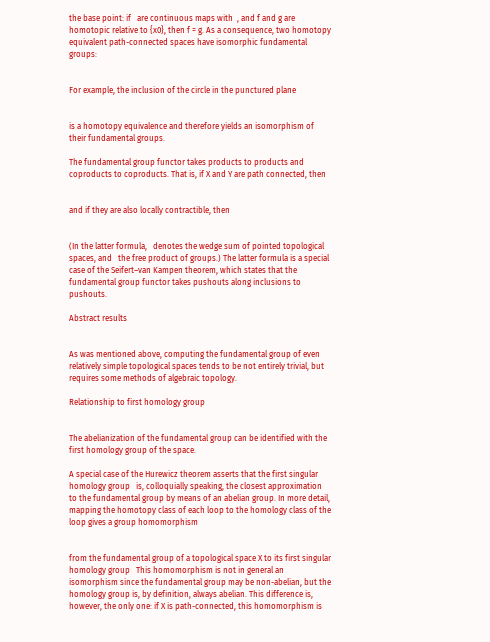the base point: if   are continuous maps with  , and f and g are homotopic relative to {x0}, then f = g. As a consequence, two homotopy equivalent path-connected spaces have isomorphic fundamental groups:


For example, the inclusion of the circle in the punctured plane


is a homotopy equivalence and therefore yields an isomorphism of their fundamental groups.

The fundamental group functor takes products to products and coproducts to coproducts. That is, if X and Y are path connected, then


and if they are also locally contractible, then


(In the latter formula,   denotes the wedge sum of pointed topological spaces, and   the free product of groups.) The latter formula is a special case of the Seifert–van Kampen theorem, which states that the fundamental group functor takes pushouts along inclusions to pushouts.

Abstract results


As was mentioned above, computing the fundamental group of even relatively simple topological spaces tends to be not entirely trivial, but requires some methods of algebraic topology.

Relationship to first homology group


The abelianization of the fundamental group can be identified with the first homology group of the space.

A special case of the Hurewicz theorem asserts that the first singular homology group   is, colloquially speaking, the closest approximation to the fundamental group by means of an abelian group. In more detail, mapping the homotopy class of each loop to the homology class of the loop gives a group homomorphism


from the fundamental group of a topological space X to its first singular homology group   This homomorphism is not in general an isomorphism since the fundamental group may be non-abelian, but the homology group is, by definition, always abelian. This difference is, however, the only one: if X is path-connected, this homomorphism is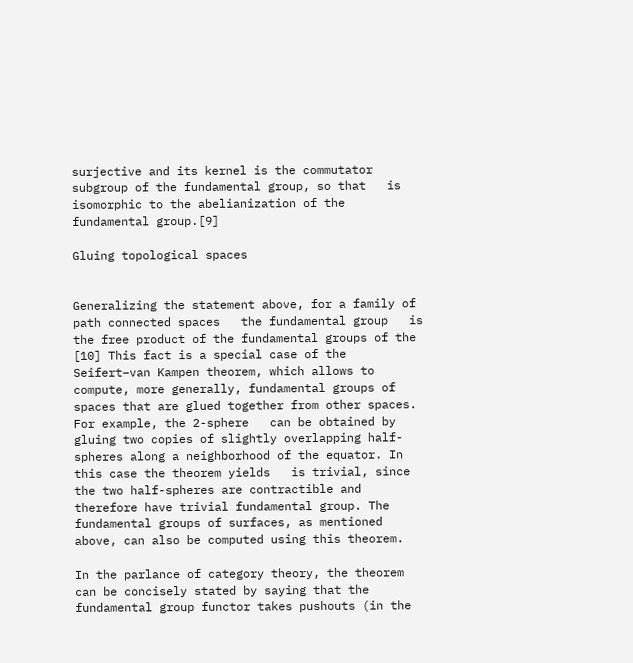surjective and its kernel is the commutator subgroup of the fundamental group, so that   is isomorphic to the abelianization of the fundamental group.[9]

Gluing topological spaces


Generalizing the statement above, for a family of path connected spaces   the fundamental group   is the free product of the fundamental groups of the  [10] This fact is a special case of the Seifert–van Kampen theorem, which allows to compute, more generally, fundamental groups of spaces that are glued together from other spaces. For example, the 2-sphere   can be obtained by gluing two copies of slightly overlapping half-spheres along a neighborhood of the equator. In this case the theorem yields   is trivial, since the two half-spheres are contractible and therefore have trivial fundamental group. The fundamental groups of surfaces, as mentioned above, can also be computed using this theorem.

In the parlance of category theory, the theorem can be concisely stated by saying that the fundamental group functor takes pushouts (in the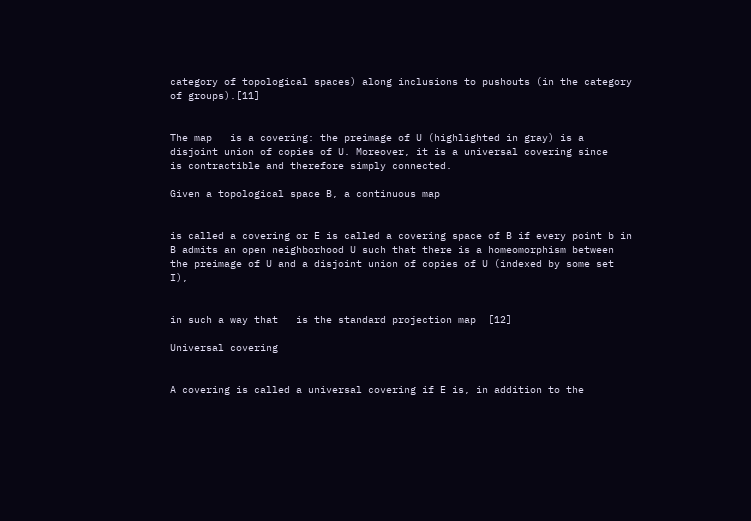category of topological spaces) along inclusions to pushouts (in the category of groups).[11]


The map   is a covering: the preimage of U (highlighted in gray) is a disjoint union of copies of U. Moreover, it is a universal covering since   is contractible and therefore simply connected.

Given a topological space B, a continuous map


is called a covering or E is called a covering space of B if every point b in B admits an open neighborhood U such that there is a homeomorphism between the preimage of U and a disjoint union of copies of U (indexed by some set I),


in such a way that   is the standard projection map  [12]

Universal covering


A covering is called a universal covering if E is, in addition to the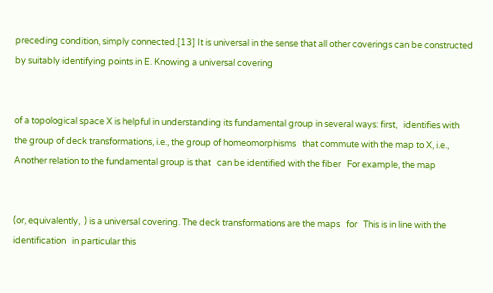preceding condition, simply connected.[13] It is universal in the sense that all other coverings can be constructed by suitably identifying points in E. Knowing a universal covering


of a topological space X is helpful in understanding its fundamental group in several ways: first,   identifies with the group of deck transformations, i.e., the group of homeomorphisms   that commute with the map to X, i.e.,   Another relation to the fundamental group is that   can be identified with the fiber   For example, the map


(or, equivalently,  ) is a universal covering. The deck transformations are the maps   for   This is in line with the identification   in particular this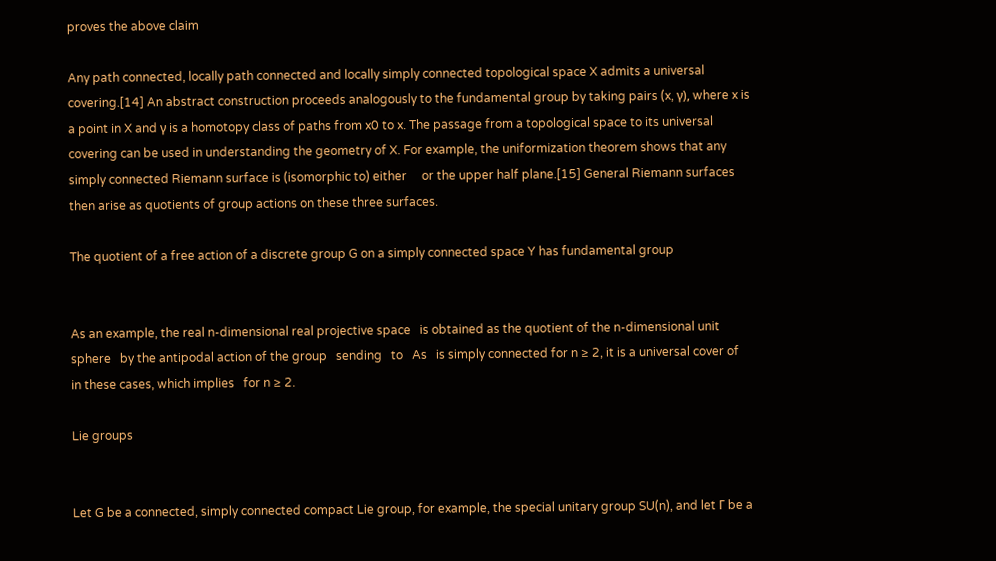proves the above claim

Any path connected, locally path connected and locally simply connected topological space X admits a universal covering.[14] An abstract construction proceeds analogously to the fundamental group by taking pairs (x, γ), where x is a point in X and γ is a homotopy class of paths from x0 to x. The passage from a topological space to its universal covering can be used in understanding the geometry of X. For example, the uniformization theorem shows that any simply connected Riemann surface is (isomorphic to) either     or the upper half plane.[15] General Riemann surfaces then arise as quotients of group actions on these three surfaces.

The quotient of a free action of a discrete group G on a simply connected space Y has fundamental group


As an example, the real n-dimensional real projective space   is obtained as the quotient of the n-dimensional unit sphere   by the antipodal action of the group   sending   to   As   is simply connected for n ≥ 2, it is a universal cover of   in these cases, which implies   for n ≥ 2.

Lie groups


Let G be a connected, simply connected compact Lie group, for example, the special unitary group SU(n), and let Γ be a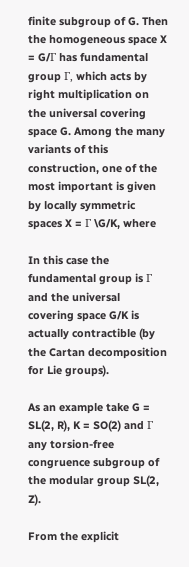finite subgroup of G. Then the homogeneous space X = G/Γ has fundamental group Γ, which acts by right multiplication on the universal covering space G. Among the many variants of this construction, one of the most important is given by locally symmetric spaces X = Γ \G/K, where

In this case the fundamental group is Γ and the universal covering space G/K is actually contractible (by the Cartan decomposition for Lie groups).

As an example take G = SL(2, R), K = SO(2) and Γ any torsion-free congruence subgroup of the modular group SL(2, Z).

From the explicit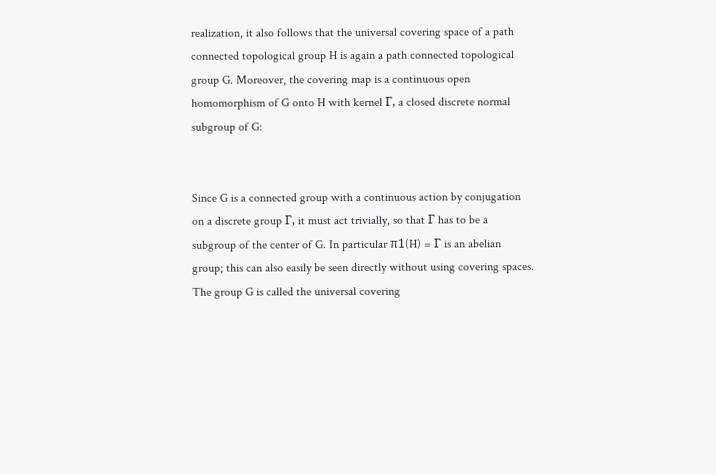realization, it also follows that the universal covering space of a path connected topological group H is again a path connected topological group G. Moreover, the covering map is a continuous open homomorphism of G onto H with kernel Γ, a closed discrete normal subgroup of G:


Since G is a connected group with a continuous action by conjugation on a discrete group Γ, it must act trivially, so that Γ has to be a subgroup of the center of G. In particular π1(H) = Γ is an abelian group; this can also easily be seen directly without using covering spaces. The group G is called the universal covering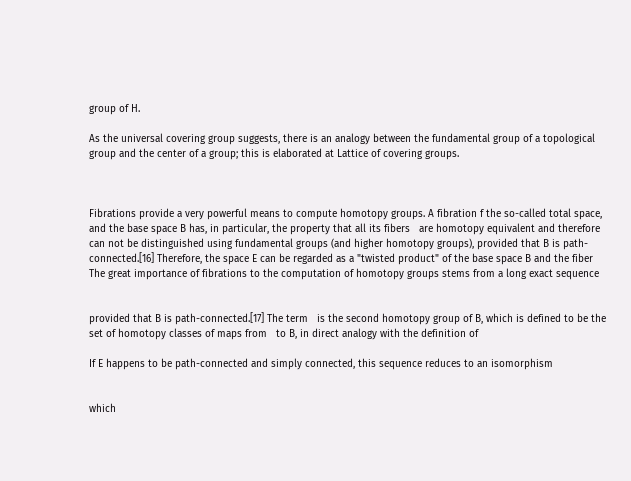group of H.

As the universal covering group suggests, there is an analogy between the fundamental group of a topological group and the center of a group; this is elaborated at Lattice of covering groups.



Fibrations provide a very powerful means to compute homotopy groups. A fibration f the so-called total space, and the base space B has, in particular, the property that all its fibers   are homotopy equivalent and therefore can not be distinguished using fundamental groups (and higher homotopy groups), provided that B is path-connected.[16] Therefore, the space E can be regarded as a "twisted product" of the base space B and the fiber   The great importance of fibrations to the computation of homotopy groups stems from a long exact sequence


provided that B is path-connected.[17] The term   is the second homotopy group of B, which is defined to be the set of homotopy classes of maps from   to B, in direct analogy with the definition of

If E happens to be path-connected and simply connected, this sequence reduces to an isomorphism


which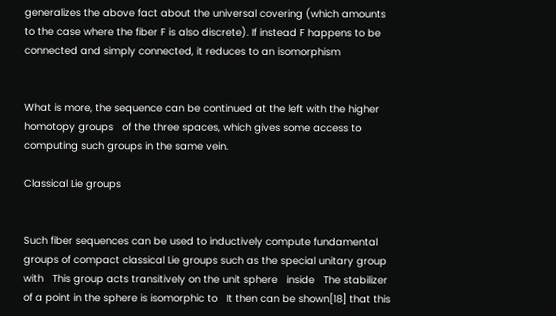generalizes the above fact about the universal covering (which amounts to the case where the fiber F is also discrete). If instead F happens to be connected and simply connected, it reduces to an isomorphism


What is more, the sequence can be continued at the left with the higher homotopy groups   of the three spaces, which gives some access to computing such groups in the same vein.

Classical Lie groups


Such fiber sequences can be used to inductively compute fundamental groups of compact classical Lie groups such as the special unitary group   with   This group acts transitively on the unit sphere   inside   The stabilizer of a point in the sphere is isomorphic to   It then can be shown[18] that this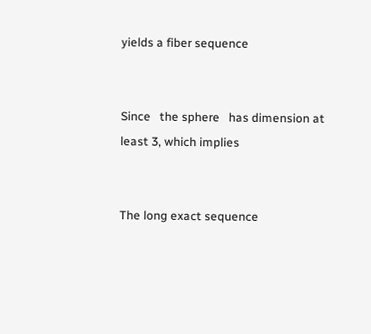yields a fiber sequence


Since   the sphere   has dimension at least 3, which implies


The long exact sequence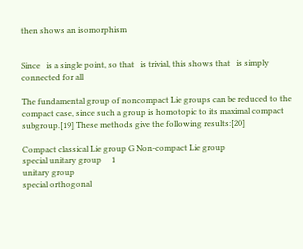then shows an isomorphism


Since   is a single point, so that   is trivial, this shows that   is simply connected for all

The fundamental group of noncompact Lie groups can be reduced to the compact case, since such a group is homotopic to its maximal compact subgroup.[19] These methods give the following results:[20]

Compact classical Lie group G Non-compact Lie group
special unitary group     1
unitary group
special orthogonal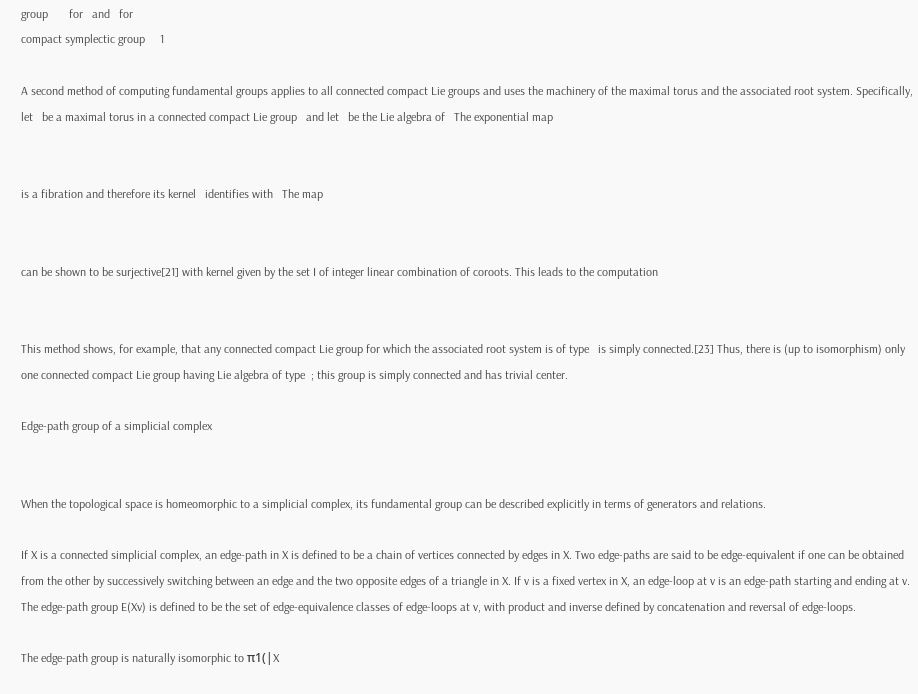group       for   and   for
compact symplectic group     1

A second method of computing fundamental groups applies to all connected compact Lie groups and uses the machinery of the maximal torus and the associated root system. Specifically, let   be a maximal torus in a connected compact Lie group   and let   be the Lie algebra of   The exponential map


is a fibration and therefore its kernel   identifies with   The map


can be shown to be surjective[21] with kernel given by the set I of integer linear combination of coroots. This leads to the computation


This method shows, for example, that any connected compact Lie group for which the associated root system is of type   is simply connected.[23] Thus, there is (up to isomorphism) only one connected compact Lie group having Lie algebra of type  ; this group is simply connected and has trivial center.

Edge-path group of a simplicial complex


When the topological space is homeomorphic to a simplicial complex, its fundamental group can be described explicitly in terms of generators and relations.

If X is a connected simplicial complex, an edge-path in X is defined to be a chain of vertices connected by edges in X. Two edge-paths are said to be edge-equivalent if one can be obtained from the other by successively switching between an edge and the two opposite edges of a triangle in X. If v is a fixed vertex in X, an edge-loop at v is an edge-path starting and ending at v. The edge-path group E(Xv) is defined to be the set of edge-equivalence classes of edge-loops at v, with product and inverse defined by concatenation and reversal of edge-loops.

The edge-path group is naturally isomorphic to π1(|X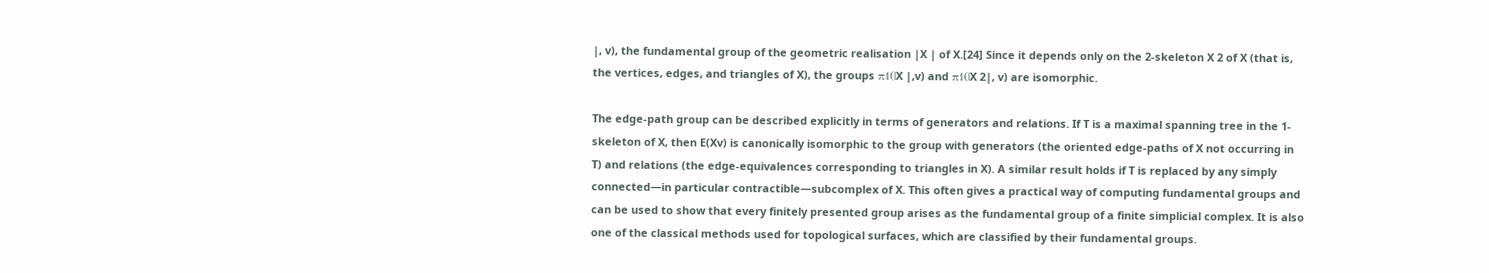|, v), the fundamental group of the geometric realisation |X | of X.[24] Since it depends only on the 2-skeleton X 2 of X (that is, the vertices, edges, and triangles of X), the groups π1(|X |,v) and π1(|X 2|, v) are isomorphic.

The edge-path group can be described explicitly in terms of generators and relations. If T is a maximal spanning tree in the 1-skeleton of X, then E(Xv) is canonically isomorphic to the group with generators (the oriented edge-paths of X not occurring in T) and relations (the edge-equivalences corresponding to triangles in X). A similar result holds if T is replaced by any simply connected—in particular contractible—subcomplex of X. This often gives a practical way of computing fundamental groups and can be used to show that every finitely presented group arises as the fundamental group of a finite simplicial complex. It is also one of the classical methods used for topological surfaces, which are classified by their fundamental groups.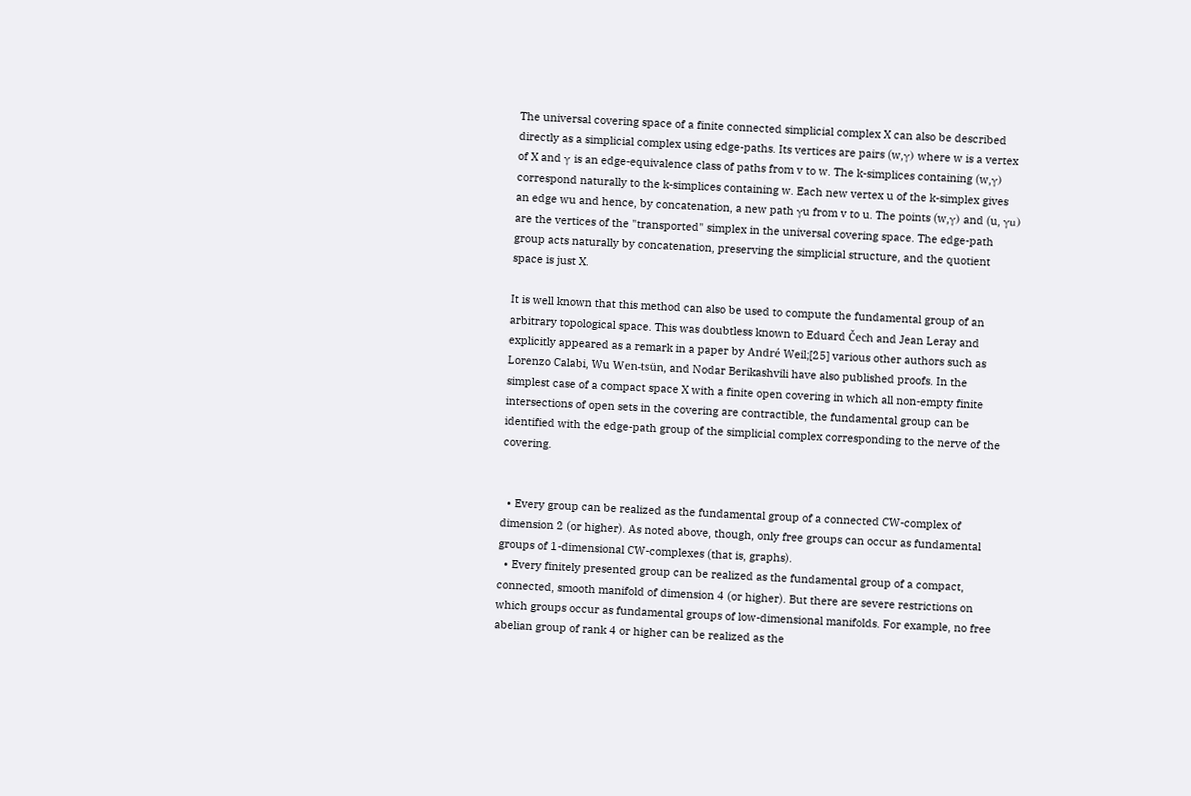The universal covering space of a finite connected simplicial complex X can also be described directly as a simplicial complex using edge-paths. Its vertices are pairs (w,γ) where w is a vertex of X and γ is an edge-equivalence class of paths from v to w. The k-simplices containing (w,γ) correspond naturally to the k-simplices containing w. Each new vertex u of the k-simplex gives an edge wu and hence, by concatenation, a new path γu from v to u. The points (w,γ) and (u, γu) are the vertices of the "transported" simplex in the universal covering space. The edge-path group acts naturally by concatenation, preserving the simplicial structure, and the quotient space is just X.

It is well known that this method can also be used to compute the fundamental group of an arbitrary topological space. This was doubtless known to Eduard Čech and Jean Leray and explicitly appeared as a remark in a paper by André Weil;[25] various other authors such as Lorenzo Calabi, Wu Wen-tsün, and Nodar Berikashvili have also published proofs. In the simplest case of a compact space X with a finite open covering in which all non-empty finite intersections of open sets in the covering are contractible, the fundamental group can be identified with the edge-path group of the simplicial complex corresponding to the nerve of the covering.


  • Every group can be realized as the fundamental group of a connected CW-complex of dimension 2 (or higher). As noted above, though, only free groups can occur as fundamental groups of 1-dimensional CW-complexes (that is, graphs).
  • Every finitely presented group can be realized as the fundamental group of a compact, connected, smooth manifold of dimension 4 (or higher). But there are severe restrictions on which groups occur as fundamental groups of low-dimensional manifolds. For example, no free abelian group of rank 4 or higher can be realized as the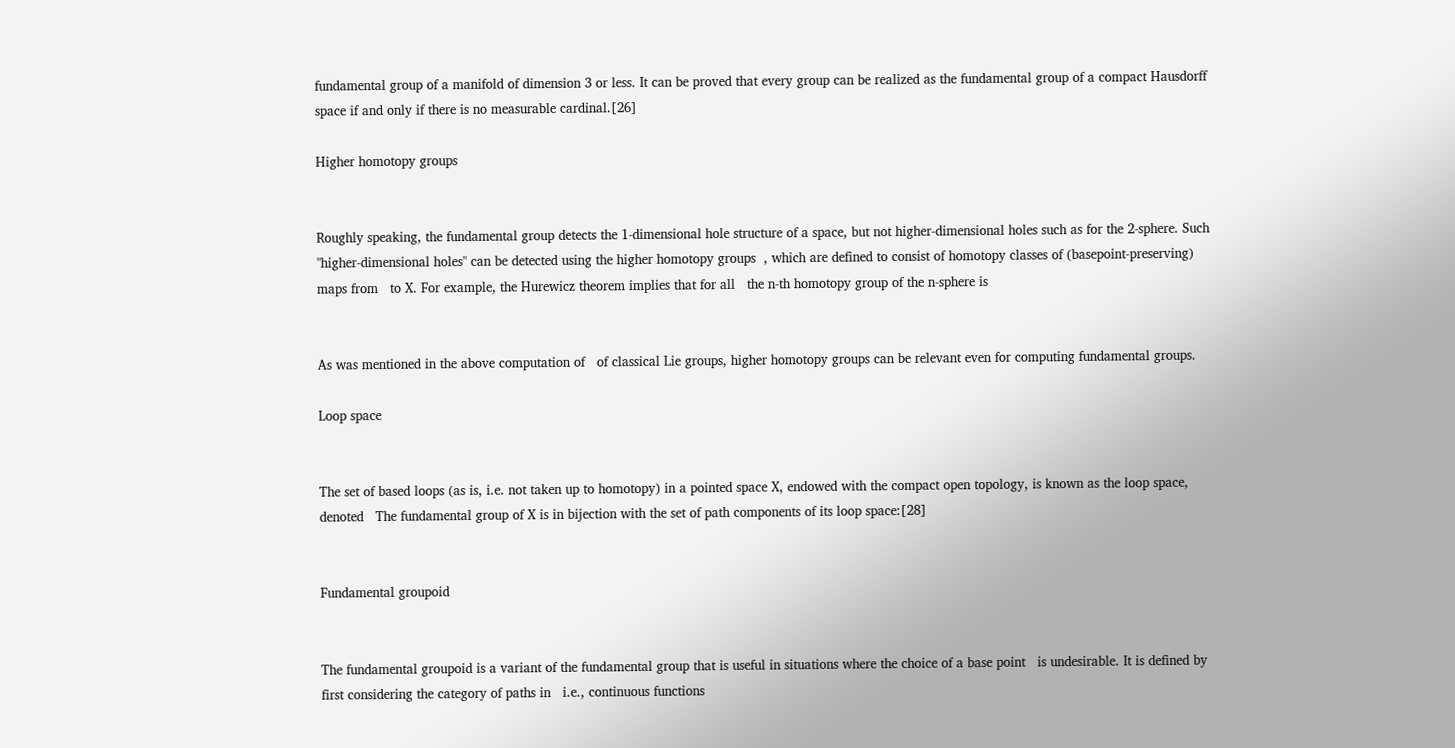fundamental group of a manifold of dimension 3 or less. It can be proved that every group can be realized as the fundamental group of a compact Hausdorff space if and only if there is no measurable cardinal.[26]

Higher homotopy groups


Roughly speaking, the fundamental group detects the 1-dimensional hole structure of a space, but not higher-dimensional holes such as for the 2-sphere. Such "higher-dimensional holes" can be detected using the higher homotopy groups  , which are defined to consist of homotopy classes of (basepoint-preserving) maps from   to X. For example, the Hurewicz theorem implies that for all   the n-th homotopy group of the n-sphere is


As was mentioned in the above computation of   of classical Lie groups, higher homotopy groups can be relevant even for computing fundamental groups.

Loop space


The set of based loops (as is, i.e. not taken up to homotopy) in a pointed space X, endowed with the compact open topology, is known as the loop space, denoted   The fundamental group of X is in bijection with the set of path components of its loop space:[28]


Fundamental groupoid


The fundamental groupoid is a variant of the fundamental group that is useful in situations where the choice of a base point   is undesirable. It is defined by first considering the category of paths in   i.e., continuous functions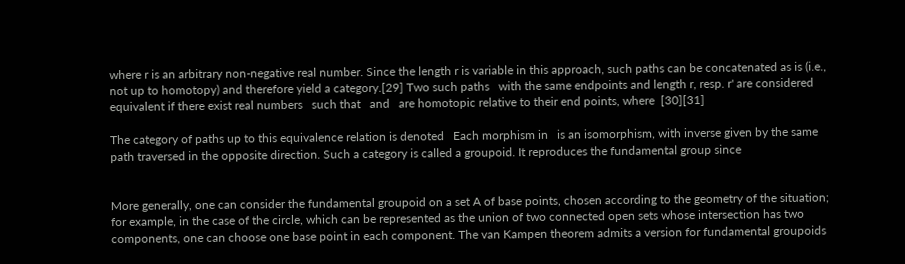where r is an arbitrary non-negative real number. Since the length r is variable in this approach, such paths can be concatenated as is (i.e., not up to homotopy) and therefore yield a category.[29] Two such paths   with the same endpoints and length r, resp. r' are considered equivalent if there exist real numbers   such that   and   are homotopic relative to their end points, where  [30][31]

The category of paths up to this equivalence relation is denoted   Each morphism in   is an isomorphism, with inverse given by the same path traversed in the opposite direction. Such a category is called a groupoid. It reproduces the fundamental group since


More generally, one can consider the fundamental groupoid on a set A of base points, chosen according to the geometry of the situation; for example, in the case of the circle, which can be represented as the union of two connected open sets whose intersection has two components, one can choose one base point in each component. The van Kampen theorem admits a version for fundamental groupoids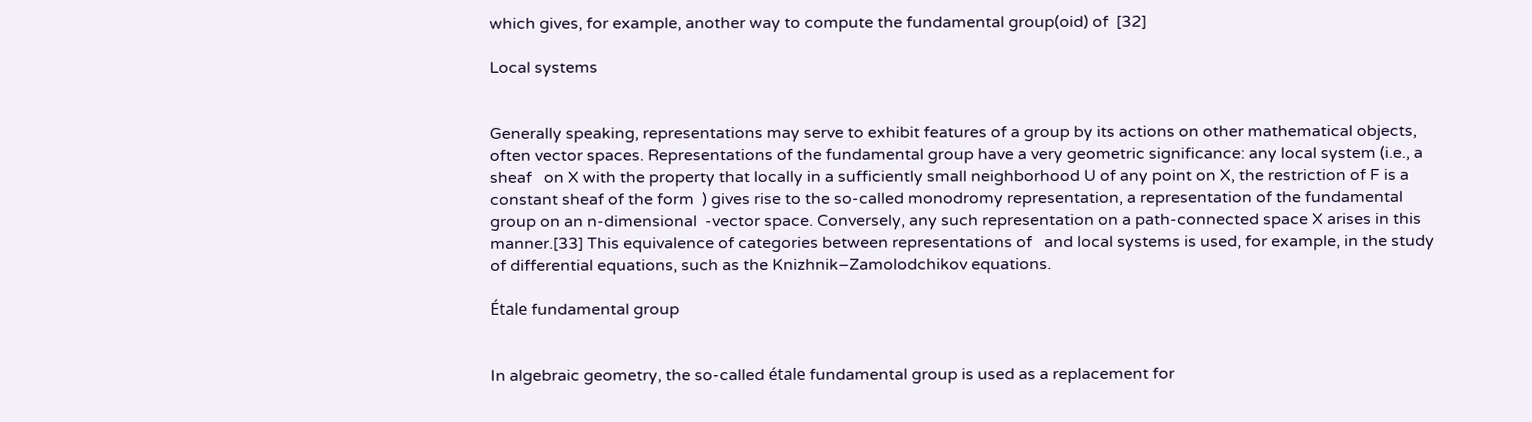which gives, for example, another way to compute the fundamental group(oid) of  [32]

Local systems


Generally speaking, representations may serve to exhibit features of a group by its actions on other mathematical objects, often vector spaces. Representations of the fundamental group have a very geometric significance: any local system (i.e., a sheaf   on X with the property that locally in a sufficiently small neighborhood U of any point on X, the restriction of F is a constant sheaf of the form  ) gives rise to the so-called monodromy representation, a representation of the fundamental group on an n-dimensional  -vector space. Conversely, any such representation on a path-connected space X arises in this manner.[33] This equivalence of categories between representations of   and local systems is used, for example, in the study of differential equations, such as the Knizhnik–Zamolodchikov equations.

Étale fundamental group


In algebraic geometry, the so-called étale fundamental group is used as a replacement for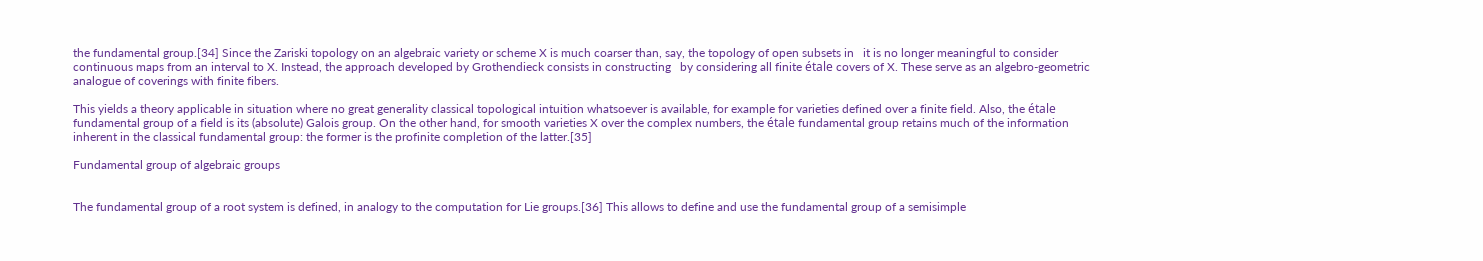the fundamental group.[34] Since the Zariski topology on an algebraic variety or scheme X is much coarser than, say, the topology of open subsets in   it is no longer meaningful to consider continuous maps from an interval to X. Instead, the approach developed by Grothendieck consists in constructing   by considering all finite étale covers of X. These serve as an algebro-geometric analogue of coverings with finite fibers.

This yields a theory applicable in situation where no great generality classical topological intuition whatsoever is available, for example for varieties defined over a finite field. Also, the étale fundamental group of a field is its (absolute) Galois group. On the other hand, for smooth varieties X over the complex numbers, the étale fundamental group retains much of the information inherent in the classical fundamental group: the former is the profinite completion of the latter.[35]

Fundamental group of algebraic groups


The fundamental group of a root system is defined, in analogy to the computation for Lie groups.[36] This allows to define and use the fundamental group of a semisimple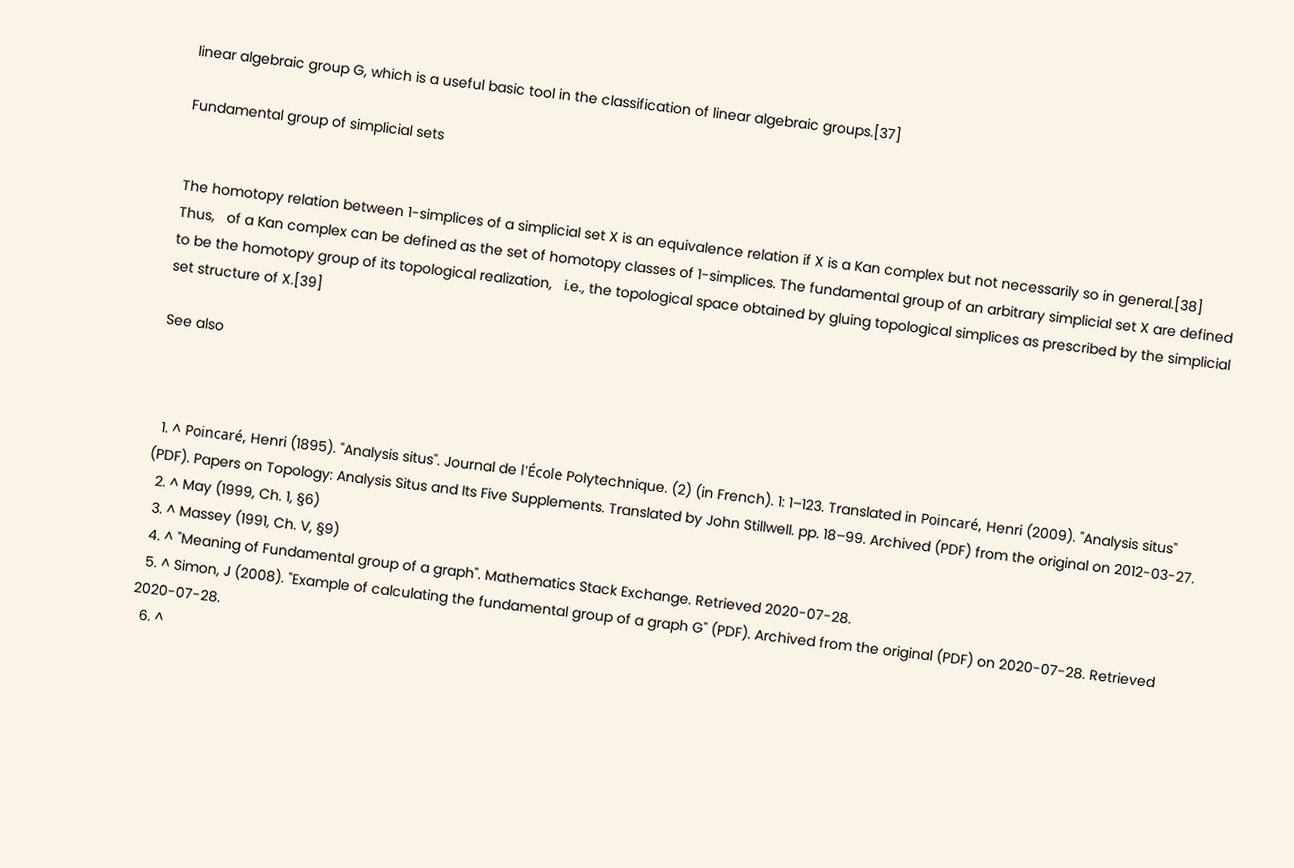linear algebraic group G, which is a useful basic tool in the classification of linear algebraic groups.[37]

Fundamental group of simplicial sets


The homotopy relation between 1-simplices of a simplicial set X is an equivalence relation if X is a Kan complex but not necessarily so in general.[38] Thus,   of a Kan complex can be defined as the set of homotopy classes of 1-simplices. The fundamental group of an arbitrary simplicial set X are defined to be the homotopy group of its topological realization,   i.e., the topological space obtained by gluing topological simplices as prescribed by the simplicial set structure of X.[39]

See also



  1. ^ Poincaré, Henri (1895). "Analysis situs". Journal de l'École Polytechnique. (2) (in French). 1: 1–123. Translated in Poincaré, Henri (2009). "Analysis situs" (PDF). Papers on Topology: Analysis Situs and Its Five Supplements. Translated by John Stillwell. pp. 18–99. Archived (PDF) from the original on 2012-03-27.
  2. ^ May (1999, Ch. 1, §6)
  3. ^ Massey (1991, Ch. V, §9)
  4. ^ "Meaning of Fundamental group of a graph". Mathematics Stack Exchange. Retrieved 2020-07-28.
  5. ^ Simon, J (2008). "Example of calculating the fundamental group of a graph G" (PDF). Archived from the original (PDF) on 2020-07-28. Retrieved 2020-07-28.
  6. ^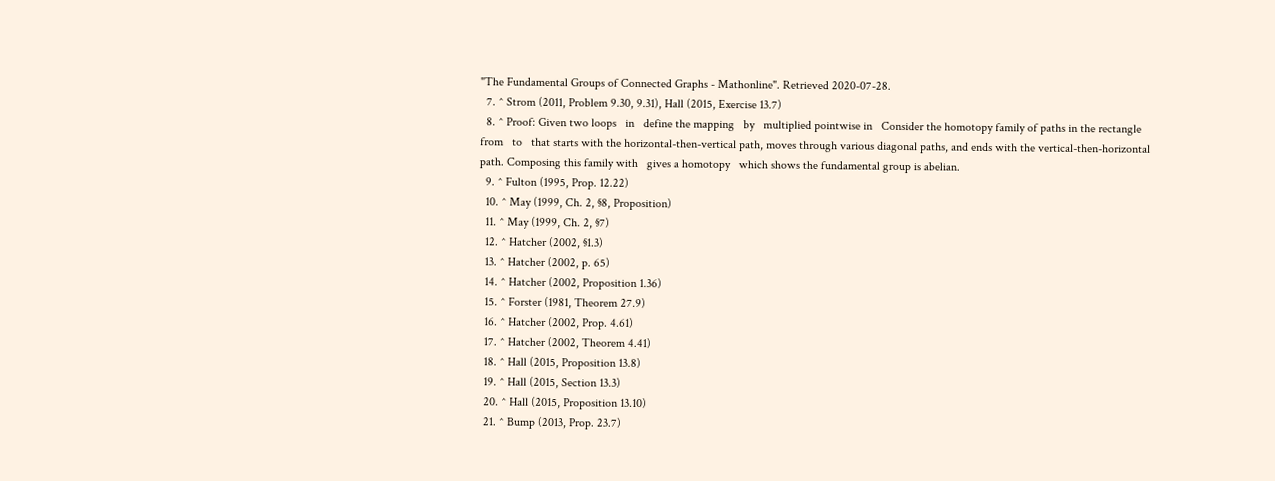"The Fundamental Groups of Connected Graphs - Mathonline". Retrieved 2020-07-28.
  7. ^ Strom (2011, Problem 9.30, 9.31), Hall (2015, Exercise 13.7)
  8. ^ Proof: Given two loops   in   define the mapping   by   multiplied pointwise in   Consider the homotopy family of paths in the rectangle from   to   that starts with the horizontal-then-vertical path, moves through various diagonal paths, and ends with the vertical-then-horizontal path. Composing this family with   gives a homotopy   which shows the fundamental group is abelian.
  9. ^ Fulton (1995, Prop. 12.22)
  10. ^ May (1999, Ch. 2, §8, Proposition)
  11. ^ May (1999, Ch. 2, §7)
  12. ^ Hatcher (2002, §1.3)
  13. ^ Hatcher (2002, p. 65)
  14. ^ Hatcher (2002, Proposition 1.36)
  15. ^ Forster (1981, Theorem 27.9)
  16. ^ Hatcher (2002, Prop. 4.61)
  17. ^ Hatcher (2002, Theorem 4.41)
  18. ^ Hall (2015, Proposition 13.8)
  19. ^ Hall (2015, Section 13.3)
  20. ^ Hall (2015, Proposition 13.10)
  21. ^ Bump (2013, Prop. 23.7)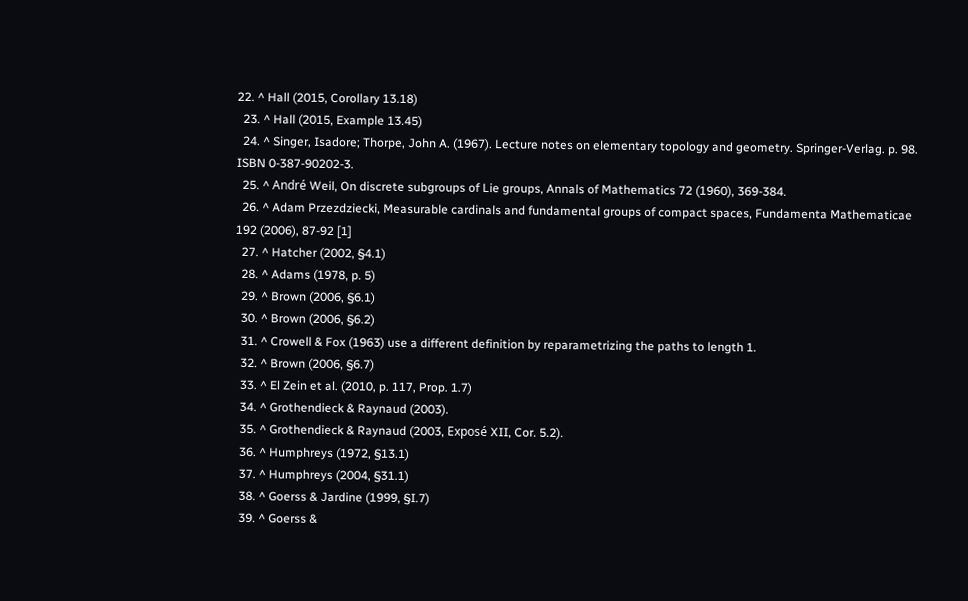22. ^ Hall (2015, Corollary 13.18)
  23. ^ Hall (2015, Example 13.45)
  24. ^ Singer, Isadore; Thorpe, John A. (1967). Lecture notes on elementary topology and geometry. Springer-Verlag. p. 98. ISBN 0-387-90202-3.
  25. ^ André Weil, On discrete subgroups of Lie groups, Annals of Mathematics 72 (1960), 369-384.
  26. ^ Adam Przezdziecki, Measurable cardinals and fundamental groups of compact spaces, Fundamenta Mathematicae 192 (2006), 87-92 [1]
  27. ^ Hatcher (2002, §4.1)
  28. ^ Adams (1978, p. 5)
  29. ^ Brown (2006, §6.1)
  30. ^ Brown (2006, §6.2)
  31. ^ Crowell & Fox (1963) use a different definition by reparametrizing the paths to length 1.
  32. ^ Brown (2006, §6.7)
  33. ^ El Zein et al. (2010, p. 117, Prop. 1.7)
  34. ^ Grothendieck & Raynaud (2003).
  35. ^ Grothendieck & Raynaud (2003, Exposé XII, Cor. 5.2).
  36. ^ Humphreys (1972, §13.1)
  37. ^ Humphreys (2004, §31.1)
  38. ^ Goerss & Jardine (1999, §I.7)
  39. ^ Goerss &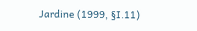Jardine (1999, §I.11)